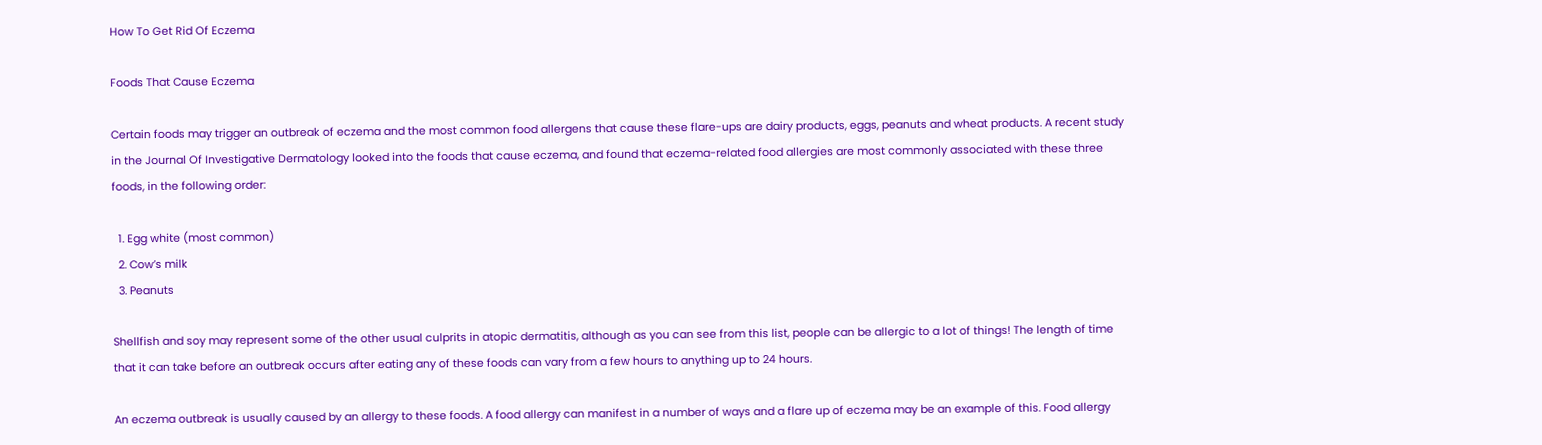How To Get Rid Of Eczema

Foods That Cause Eczema

Certain foods may trigger an outbreak of eczema and the most common food allergens that cause these flare-ups are dairy products, eggs, peanuts and wheat products. A recent study in the Journal Of Investigative Dermatology looked into the foods that cause eczema, and found that eczema-related food allergies are most commonly associated with these three foods, in the following order:

  1. Egg white (most common)
  2. Cow’s milk
  3. Peanuts

Shellfish and soy may represent some of the other usual culprits in atopic dermatitis, although as you can see from this list, people can be allergic to a lot of things! The length of time that it can take before an outbreak occurs after eating any of these foods can vary from a few hours to anything up to 24 hours.

An eczema outbreak is usually caused by an allergy to these foods. A food allergy can manifest in a number of ways and a flare up of eczema may be an example of this. Food allergy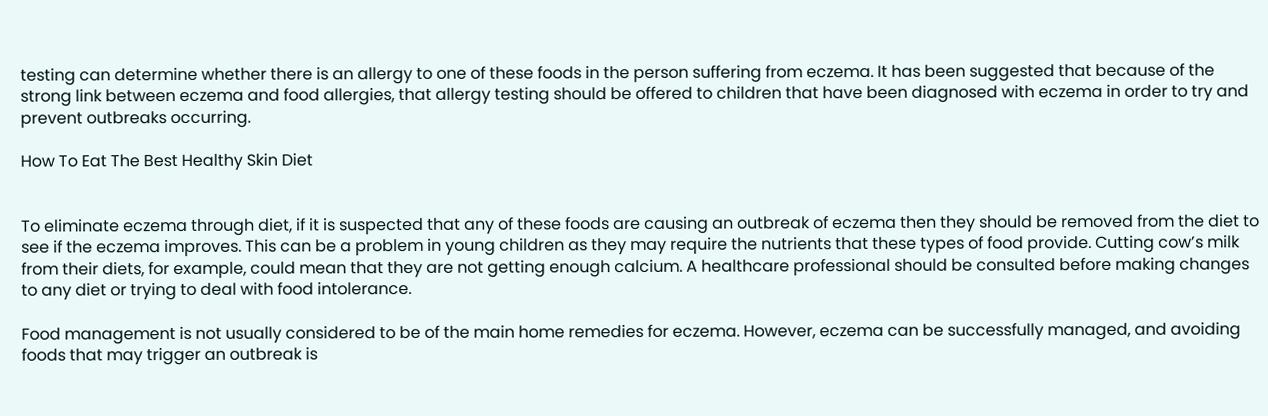testing can determine whether there is an allergy to one of these foods in the person suffering from eczema. It has been suggested that because of the strong link between eczema and food allergies, that allergy testing should be offered to children that have been diagnosed with eczema in order to try and prevent outbreaks occurring.

How To Eat The Best Healthy Skin Diet


To eliminate eczema through diet, if it is suspected that any of these foods are causing an outbreak of eczema then they should be removed from the diet to see if the eczema improves. This can be a problem in young children as they may require the nutrients that these types of food provide. Cutting cow’s milk from their diets, for example, could mean that they are not getting enough calcium. A healthcare professional should be consulted before making changes to any diet or trying to deal with food intolerance.

Food management is not usually considered to be of the main home remedies for eczema. However, eczema can be successfully managed, and avoiding foods that may trigger an outbreak is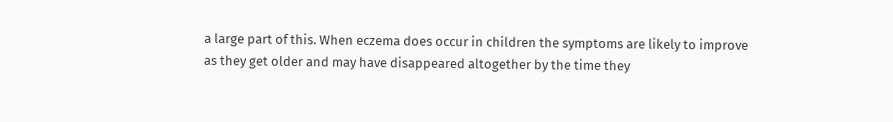a large part of this. When eczema does occur in children the symptoms are likely to improve as they get older and may have disappeared altogether by the time they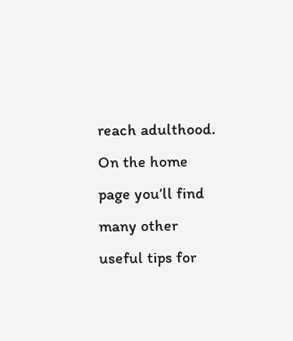reach adulthood. On the home page you’ll find many other useful tips for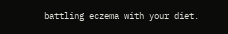battling eczema with your diet.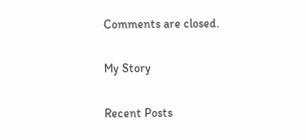Comments are closed.

My Story

Recent Posts